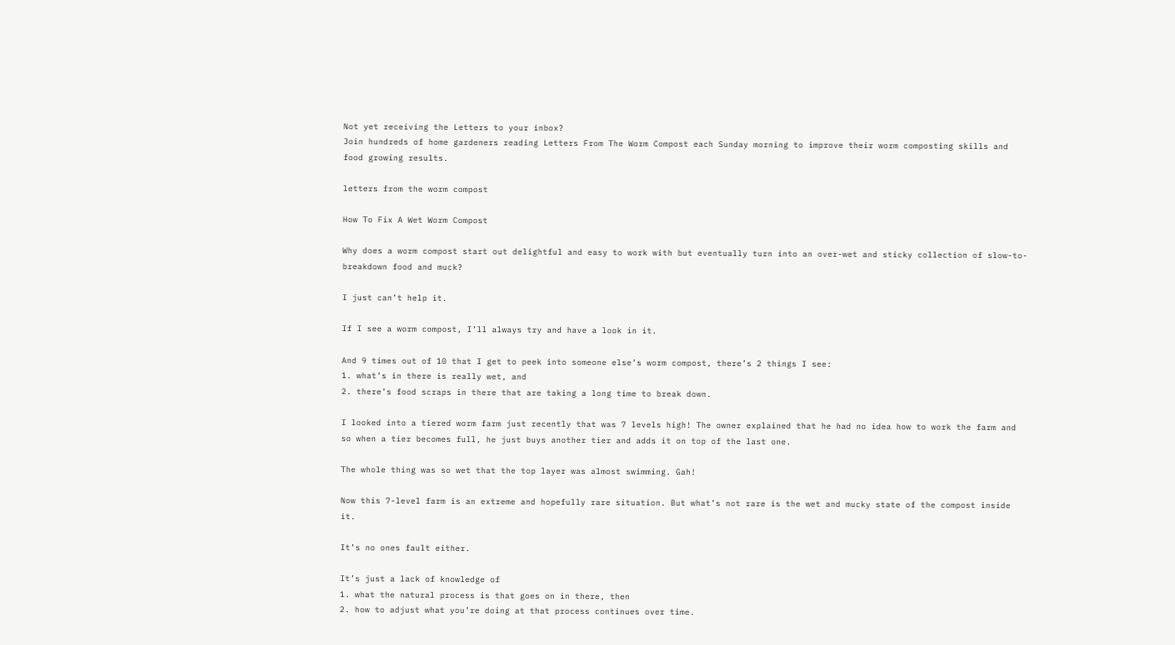Not yet receiving the Letters to your inbox?
Join hundreds of home gardeners reading Letters From The Worm Compost each Sunday morning to improve their worm composting skills and food growing results.

letters from the worm compost

How To Fix A Wet Worm Compost

Why does a worm compost start out delightful and easy to work with but eventually turn into an over-wet and sticky collection of slow-to-breakdown food and muck?

I just can’t help it.

If I see a worm compost, I’ll always try and have a look in it.

And 9 times out of 10 that I get to peek into someone else’s worm compost, there’s 2 things I see:
1. what’s in there is really wet, and
2. there’s food scraps in there that are taking a long time to break down.

I looked into a tiered worm farm just recently that was 7 levels high! The owner explained that he had no idea how to work the farm and so when a tier becomes full, he just buys another tier and adds it on top of the last one.

The whole thing was so wet that the top layer was almost swimming. Gah!

Now this 7-level farm is an extreme and hopefully rare situation. But what’s not rare is the wet and mucky state of the compost inside it.

It’s no ones fault either.

It’s just a lack of knowledge of
1. what the natural process is that goes on in there, then
2. how to adjust what you’re doing at that process continues over time.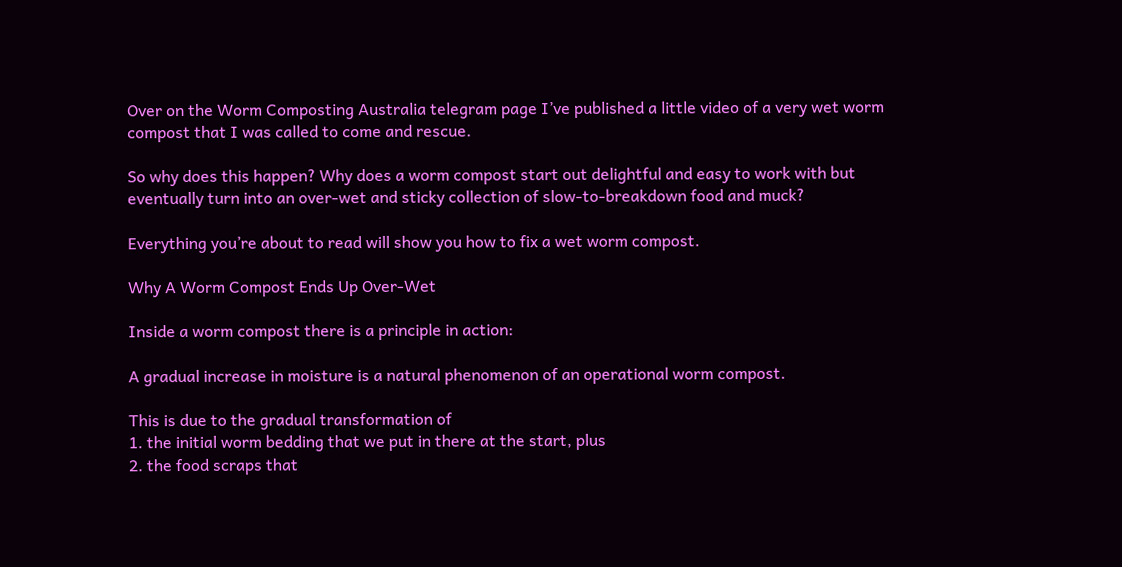Over on the Worm Composting Australia telegram page I’ve published a little video of a very wet worm compost that I was called to come and rescue.

So why does this happen? Why does a worm compost start out delightful and easy to work with but eventually turn into an over-wet and sticky collection of slow-to-breakdown food and muck?

Everything you’re about to read will show you how to fix a wet worm compost.

Why A Worm Compost Ends Up Over-Wet

Inside a worm compost there is a principle in action:

A gradual increase in moisture is a natural phenomenon of an operational worm compost.

This is due to the gradual transformation of
1. the initial worm bedding that we put in there at the start, plus
2. the food scraps that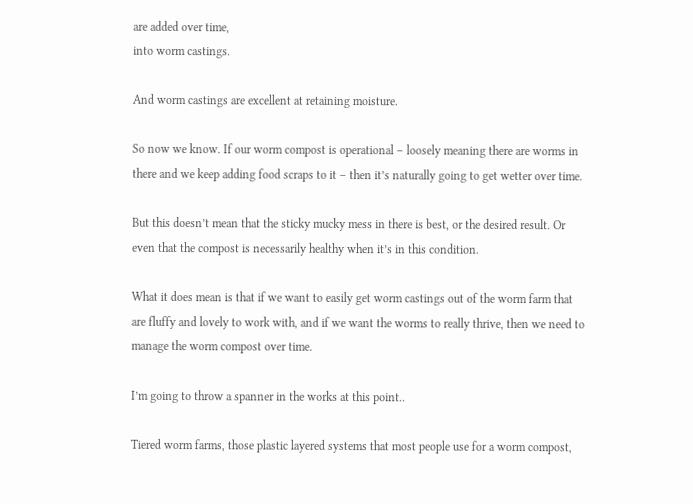are added over time,
into worm castings.

And worm castings are excellent at retaining moisture.

So now we know. If our worm compost is operational – loosely meaning there are worms in there and we keep adding food scraps to it – then it’s naturally going to get wetter over time.

But this doesn’t mean that the sticky mucky mess in there is best, or the desired result. Or even that the compost is necessarily healthy when it’s in this condition.

What it does mean is that if we want to easily get worm castings out of the worm farm that are fluffy and lovely to work with, and if we want the worms to really thrive, then we need to manage the worm compost over time.

I’m going to throw a spanner in the works at this point..

Tiered worm farms, those plastic layered systems that most people use for a worm compost,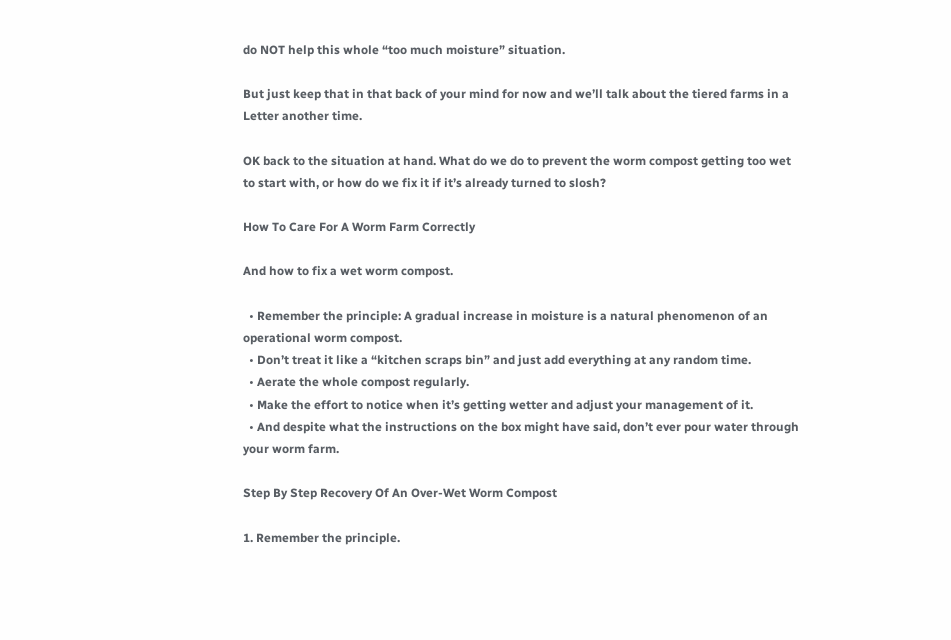do NOT help this whole “too much moisture” situation.

But just keep that in that back of your mind for now and we’ll talk about the tiered farms in a Letter another time.

OK back to the situation at hand. What do we do to prevent the worm compost getting too wet to start with, or how do we fix it if it’s already turned to slosh?

How To Care For A Worm Farm Correctly

And how to fix a wet worm compost.

  • Remember the principle: A gradual increase in moisture is a natural phenomenon of an operational worm compost.
  • Don’t treat it like a “kitchen scraps bin” and just add everything at any random time.
  • Aerate the whole compost regularly.
  • Make the effort to notice when it’s getting wetter and adjust your management of it.
  • And despite what the instructions on the box might have said, don’t ever pour water through your worm farm.

Step By Step Recovery Of An Over-Wet Worm Compost

1. Remember the principle.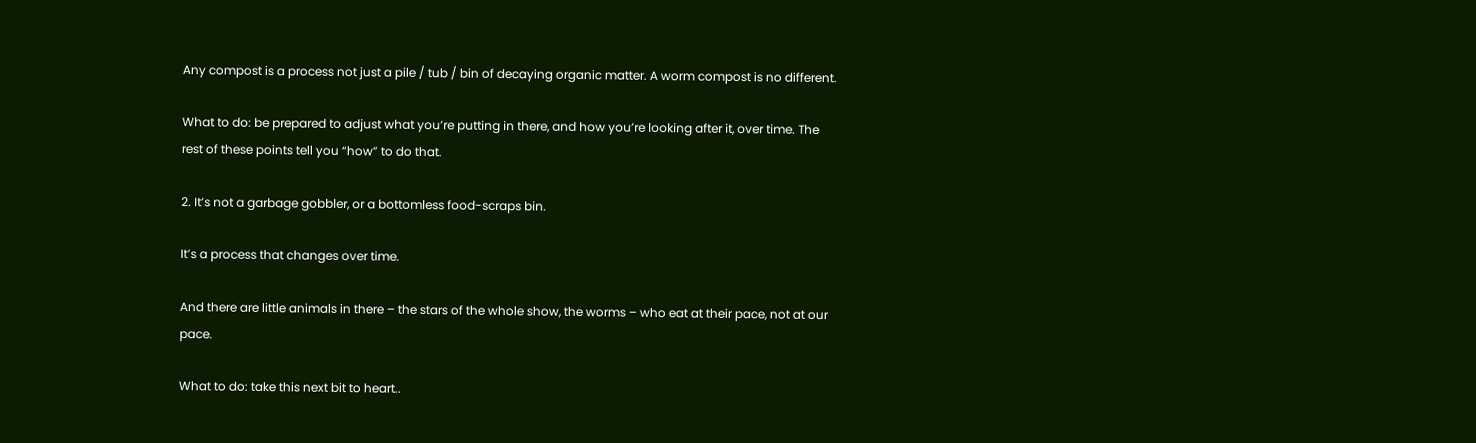Any compost is a process not just a pile / tub / bin of decaying organic matter. A worm compost is no different.

What to do: be prepared to adjust what you’re putting in there, and how you’re looking after it, over time. The rest of these points tell you “how” to do that.

2. It’s not a garbage gobbler, or a bottomless food-scraps bin.

It’s a process that changes over time.

And there are little animals in there – the stars of the whole show, the worms – who eat at their pace, not at our pace.

What to do: take this next bit to heart..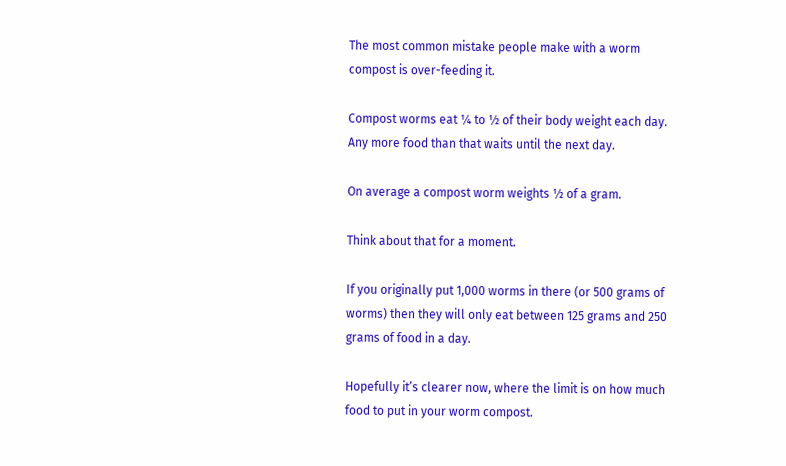The most common mistake people make with a worm compost is over-feeding it.

Compost worms eat ¼ to ½ of their body weight each day. Any more food than that waits until the next day.

On average a compost worm weights ½ of a gram.

Think about that for a moment.

If you originally put 1,000 worms in there (or 500 grams of worms) then they will only eat between 125 grams and 250 grams of food in a day.

Hopefully it’s clearer now, where the limit is on how much food to put in your worm compost.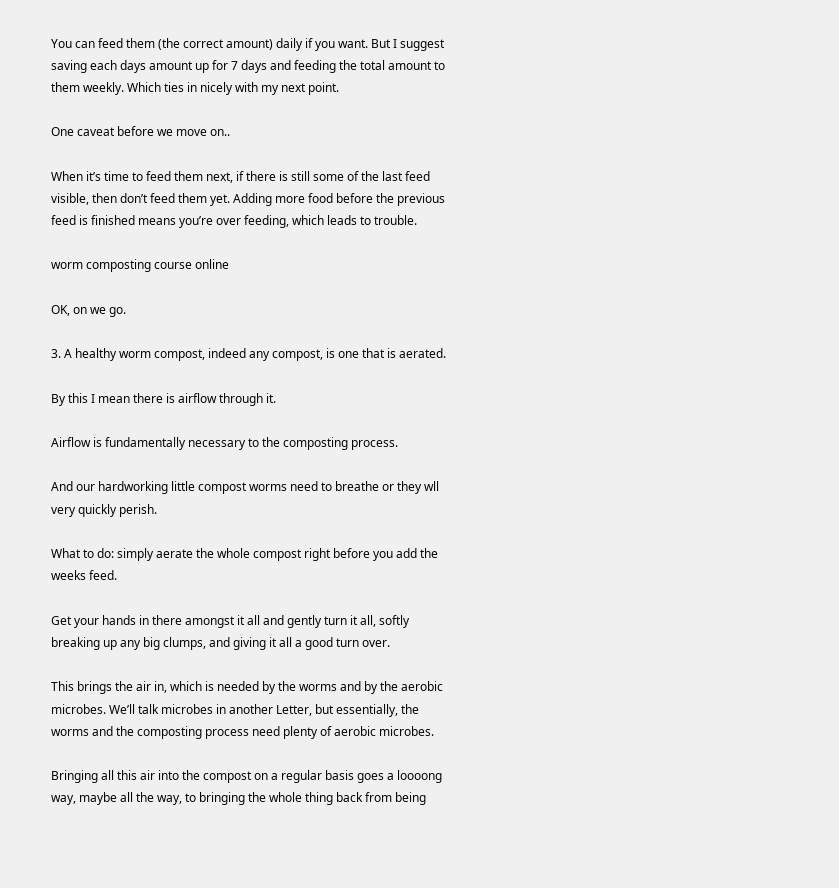You can feed them (the correct amount) daily if you want. But I suggest saving each days amount up for 7 days and feeding the total amount to them weekly. Which ties in nicely with my next point.

One caveat before we move on..

When it’s time to feed them next, if there is still some of the last feed visible, then don’t feed them yet. Adding more food before the previous feed is finished means you’re over feeding, which leads to trouble.

worm composting course online

OK, on we go.

3. A healthy worm compost, indeed any compost, is one that is aerated.

By this I mean there is airflow through it.

Airflow is fundamentally necessary to the composting process.

And our hardworking little compost worms need to breathe or they wll very quickly perish.

What to do: simply aerate the whole compost right before you add the weeks feed.

Get your hands in there amongst it all and gently turn it all, softly breaking up any big clumps, and giving it all a good turn over.

This brings the air in, which is needed by the worms and by the aerobic microbes. We’ll talk microbes in another Letter, but essentially, the worms and the composting process need plenty of aerobic microbes.

Bringing all this air into the compost on a regular basis goes a loooong way, maybe all the way, to bringing the whole thing back from being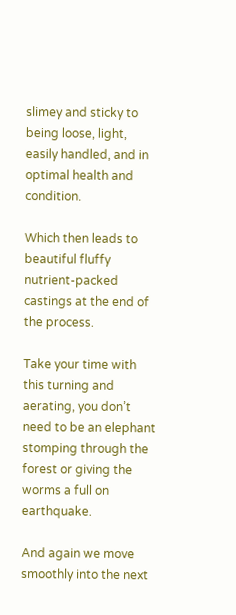slimey and sticky to being loose, light, easily handled, and in optimal health and condition.

Which then leads to beautiful fluffy nutrient-packed castings at the end of the process.

Take your time with this turning and aerating, you don’t need to be an elephant stomping through the forest or giving the worms a full on earthquake.

And again we move smoothly into the next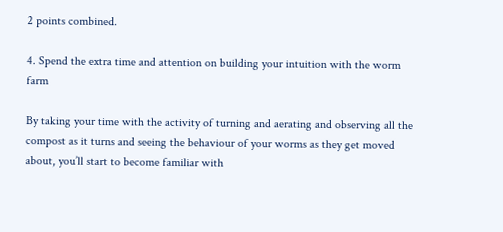2 points combined.

4. Spend the extra time and attention on building your intuition with the worm farm

By taking your time with the activity of turning and aerating and observing all the compost as it turns and seeing the behaviour of your worms as they get moved about, you’ll start to become familiar with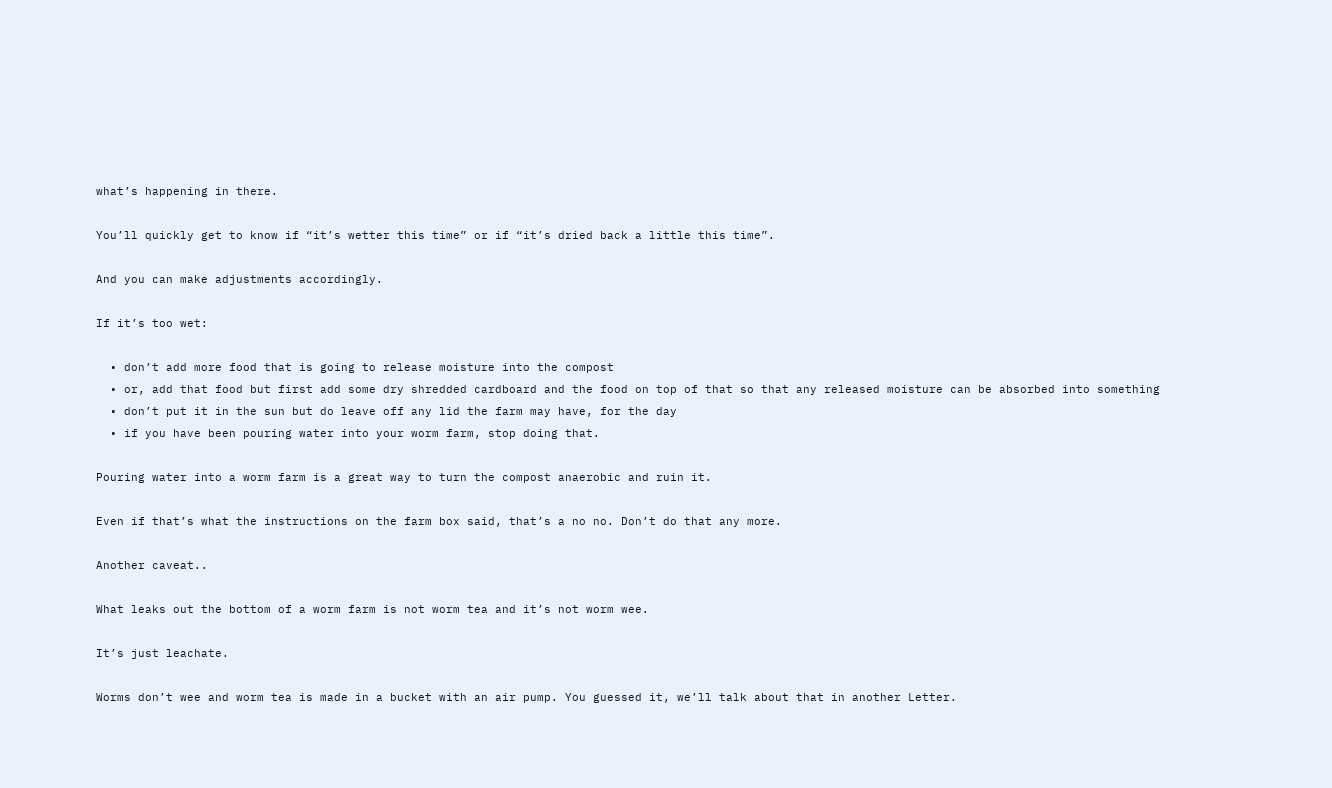what’s happening in there.

You’ll quickly get to know if “it’s wetter this time” or if “it’s dried back a little this time”.

And you can make adjustments accordingly.

If it’s too wet:

  • don’t add more food that is going to release moisture into the compost
  • or, add that food but first add some dry shredded cardboard and the food on top of that so that any released moisture can be absorbed into something
  • don’t put it in the sun but do leave off any lid the farm may have, for the day
  • if you have been pouring water into your worm farm, stop doing that.

Pouring water into a worm farm is a great way to turn the compost anaerobic and ruin it.

Even if that’s what the instructions on the farm box said, that’s a no no. Don’t do that any more.

Another caveat..

What leaks out the bottom of a worm farm is not worm tea and it’s not worm wee.

It’s just leachate.

Worms don’t wee and worm tea is made in a bucket with an air pump. You guessed it, we’ll talk about that in another Letter.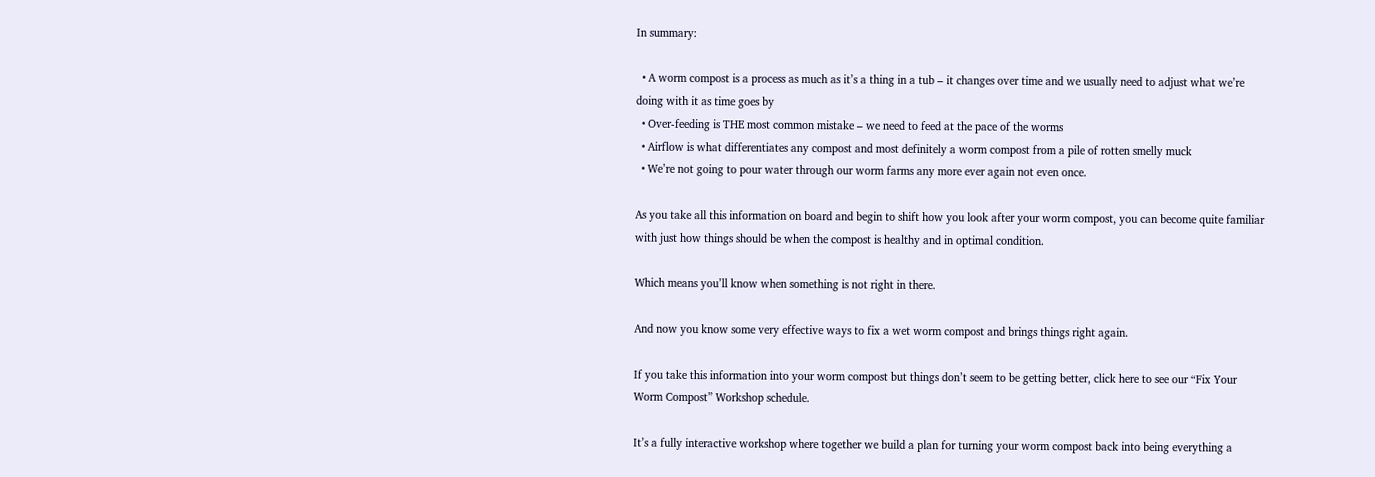In summary:

  • A worm compost is a process as much as it’s a thing in a tub – it changes over time and we usually need to adjust what we’re doing with it as time goes by
  • Over-feeding is THE most common mistake – we need to feed at the pace of the worms
  • Airflow is what differentiates any compost and most definitely a worm compost from a pile of rotten smelly muck
  • We’re not going to pour water through our worm farms any more ever again not even once.

As you take all this information on board and begin to shift how you look after your worm compost, you can become quite familiar with just how things should be when the compost is healthy and in optimal condition.

Which means you’ll know when something is not right in there.

And now you know some very effective ways to fix a wet worm compost and brings things right again.

If you take this information into your worm compost but things don’t seem to be getting better, click here to see our “Fix Your Worm Compost” Workshop schedule.

It’s a fully interactive workshop where together we build a plan for turning your worm compost back into being everything a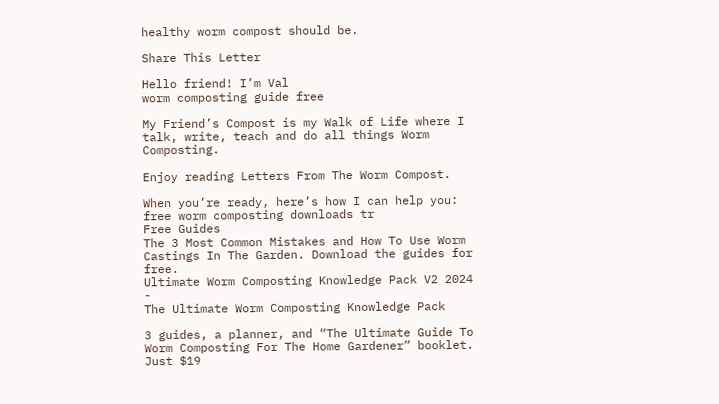healthy worm compost should be.

Share This Letter

Hello friend! I’m Val
worm composting guide free

My Friend’s Compost is my Walk of Life where I talk, write, teach and do all things Worm Composting.

Enjoy reading Letters From The Worm Compost.

When you’re ready, here’s how I can help you:
free worm composting downloads tr
Free Guides
The 3 Most Common Mistakes and How To Use Worm Castings In The Garden. Download the guides for free.
Ultimate Worm Composting Knowledge Pack V2 2024 -
The Ultimate Worm Composting Knowledge Pack

3 guides, a planner, and “The Ultimate Guide To Worm Composting For The Home Gardener” booklet. Just $19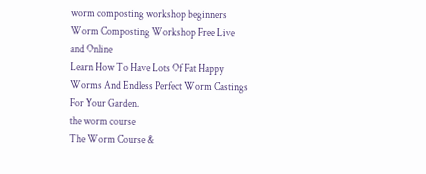worm composting workshop beginners
Worm Composting Workshop Free Live and Online
Learn How To Have Lots Of Fat Happy Worms And Endless Perfect Worm Castings For Your Garden.
the worm course
The Worm Course &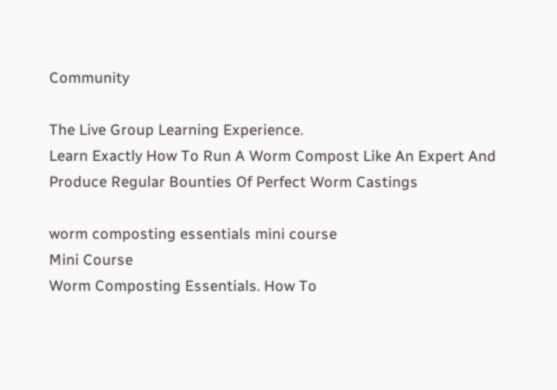Community

The Live Group Learning Experience.
Learn Exactly How To Run A Worm Compost Like An Expert And Produce Regular Bounties Of Perfect Worm Castings

worm composting essentials mini course
Mini Course
Worm Composting Essentials. How To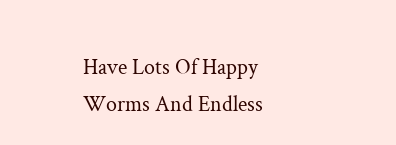Have Lots Of Happy Worms And Endless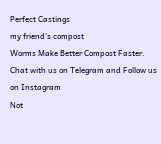Perfect Castings
my friend's compost
Worms Make Better Compost Faster.
Chat with us on Telegram and Follow us on Instagram
Not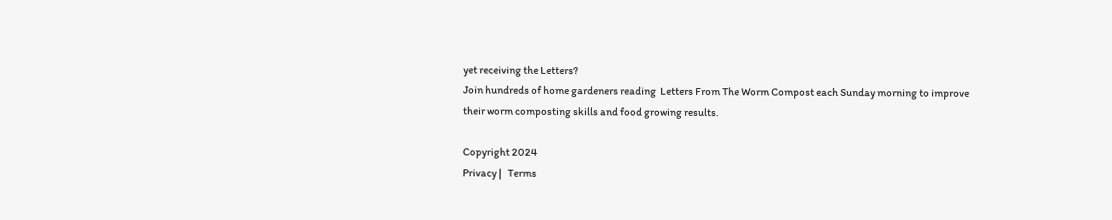yet receiving the Letters?
Join hundreds of home gardeners reading  Letters From The Worm Compost each Sunday morning to improve their worm composting skills and food growing results.

Copyright 2024
Privacy |   Terms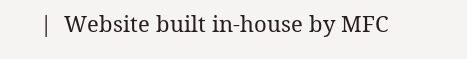|  Website built in-house by MFC